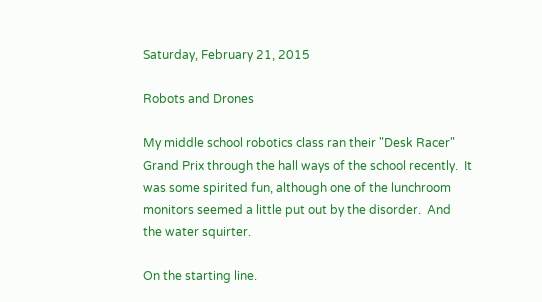Saturday, February 21, 2015

Robots and Drones

My middle school robotics class ran their "Desk Racer" Grand Prix through the hall ways of the school recently.  It was some spirited fun, although one of the lunchroom monitors seemed a little put out by the disorder.  And the water squirter.

On the starting line.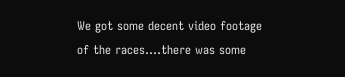We got some decent video footage of the races....there was some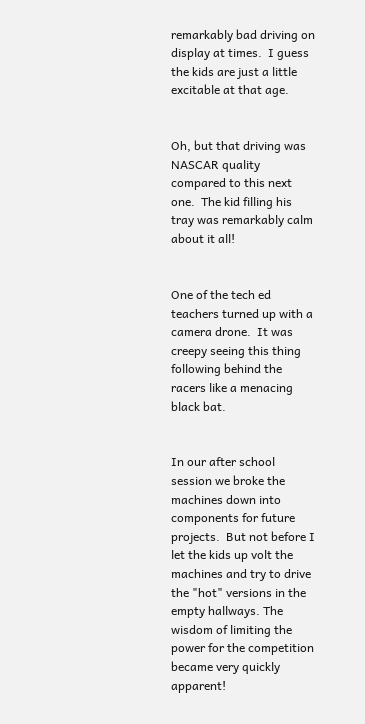remarkably bad driving on display at times.  I guess the kids are just a little excitable at that age.


Oh, but that driving was NASCAR quality compared to this next one.  The kid filling his tray was remarkably calm about it all!


One of the tech ed teachers turned up with a camera drone.  It was creepy seeing this thing following behind the racers like a menacing black bat.


In our after school session we broke the machines down into components for future projects.  But not before I let the kids up volt the machines and try to drive the "hot" versions in the empty hallways. The wisdom of limiting the power for the competition became very quickly apparent!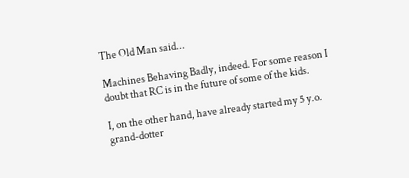The Old Man said...

Machines Behaving Badly, indeed. For some reason I doubt that RC is in the future of some of the kids.

I, on the other hand, have already started my 5 y.o. grand-dotter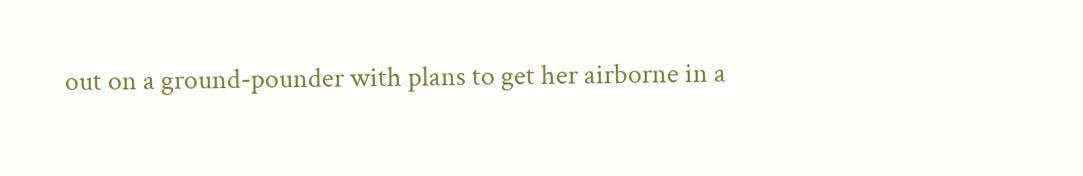out on a ground-pounder with plans to get her airborne in a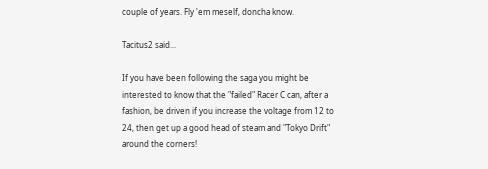couple of years. Fly 'em meself, doncha know.

Tacitus2 said...

If you have been following the saga you might be interested to know that the "failed" Racer C can, after a fashion, be driven if you increase the voltage from 12 to 24, then get up a good head of steam and "Tokyo Drift" around the corners!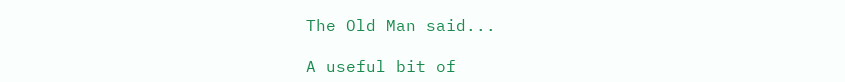The Old Man said...

A useful bit of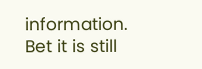information. Bet it is still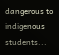dangerous to indigenous students...